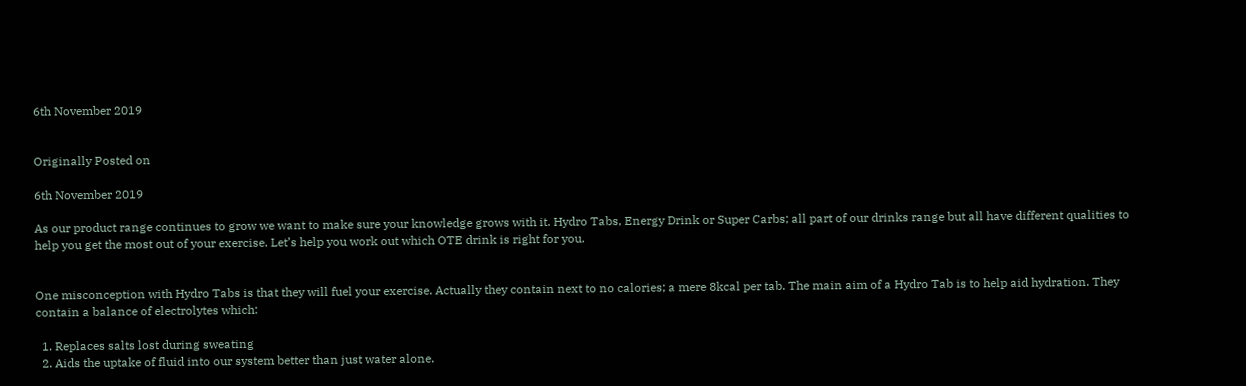6th November 2019


Originally Posted on

6th November 2019

As our product range continues to grow we want to make sure your knowledge grows with it. Hydro Tabs, Energy Drink or Super Carbs; all part of our drinks range but all have different qualities to help you get the most out of your exercise. Let’s help you work out which OTE drink is right for you.


One misconception with Hydro Tabs is that they will fuel your exercise. Actually they contain next to no calories; a mere 8kcal per tab. The main aim of a Hydro Tab is to help aid hydration. They contain a balance of electrolytes which:

  1. Replaces salts lost during sweating
  2. Aids the uptake of fluid into our system better than just water alone.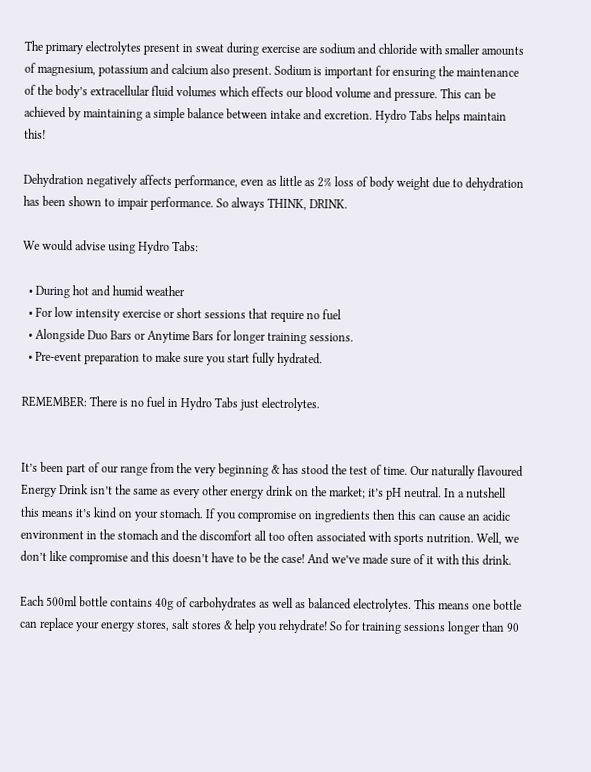The primary electrolytes present in sweat during exercise are sodium and chloride with smaller amounts of magnesium, potassium and calcium also present. Sodium is important for ensuring the maintenance of the body’s extracellular fluid volumes which effects our blood volume and pressure. This can be achieved by maintaining a simple balance between intake and excretion. Hydro Tabs helps maintain this!

Dehydration negatively affects performance, even as little as 2% loss of body weight due to dehydration has been shown to impair performance. So always THINK, DRINK.

We would advise using Hydro Tabs:

  • During hot and humid weather
  • For low intensity exercise or short sessions that require no fuel
  • Alongside Duo Bars or Anytime Bars for longer training sessions.
  • Pre-event preparation to make sure you start fully hydrated.

REMEMBER: There is no fuel in Hydro Tabs just electrolytes.


It’s been part of our range from the very beginning & has stood the test of time. Our naturally flavoured Energy Drink isn’t the same as every other energy drink on the market; it’s pH neutral. In a nutshell this means it’s kind on your stomach. If you compromise on ingredients then this can cause an acidic environment in the stomach and the discomfort all too often associated with sports nutrition. Well, we don’t like compromise and this doesn’t have to be the case! And we’ve made sure of it with this drink.

Each 500ml bottle contains 40g of carbohydrates as well as balanced electrolytes. This means one bottle can replace your energy stores, salt stores & help you rehydrate! So for training sessions longer than 90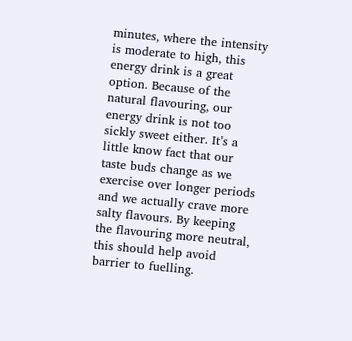minutes, where the intensity is moderate to high, this energy drink is a great option. Because of the natural flavouring, our energy drink is not too sickly sweet either. It’s a little know fact that our taste buds change as we exercise over longer periods and we actually crave more salty flavours. By keeping the flavouring more neutral, this should help avoid barrier to fuelling.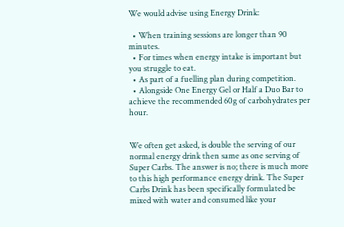We would advise using Energy Drink:

  • When training sessions are longer than 90 minutes.
  • For times when energy intake is important but you struggle to eat.
  • As part of a fuelling plan during competition.
  • Alongside One Energy Gel or Half a Duo Bar to achieve the recommended 60g of carbohydrates per hour.


We often get asked, is double the serving of our normal energy drink then same as one serving of Super Carbs. The answer is no; there is much more to this high performance energy drink. The Super Carbs Drink has been specifically formulated be mixed with water and consumed like your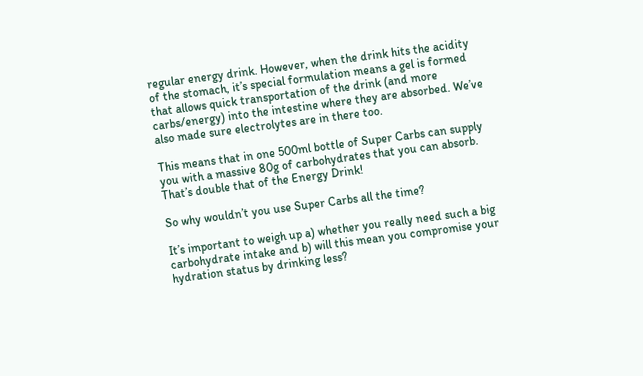regular energy drink. However, when the drink hits the acidity of the stomach, it’s special formulation means a gel is formed that allows quick transportation of the drink (and more carbs/energy) into the intestine where they are absorbed. We’ve also made sure electrolytes are in there too.

This means that in one 500ml bottle of Super Carbs can supply you with a massive 80g of carbohydrates that you can absorb. That’s double that of the Energy Drink!

So why wouldn’t you use Super Carbs all the time?

It’s important to weigh up a) whether you really need such a big carbohydrate intake and b) will this mean you compromise your hydration status by drinking less?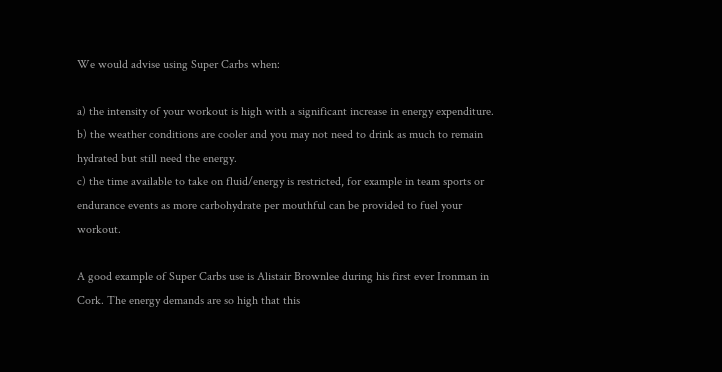We would advise using Super Carbs when:

a) the intensity of your workout is high with a significant increase in energy expenditure.
b) the weather conditions are cooler and you may not need to drink as much to remain hydrated but still need the energy.
c) the time available to take on fluid/energy is restricted, for example in team sports or endurance events as more carbohydrate per mouthful can be provided to fuel your workout.

A good example of Super Carbs use is Alistair Brownlee during his first ever Ironman in Cork. The energy demands are so high that this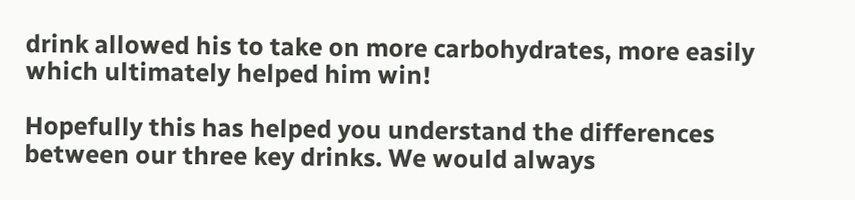drink allowed his to take on more carbohydrates, more easily which ultimately helped him win!

Hopefully this has helped you understand the differences between our three key drinks. We would always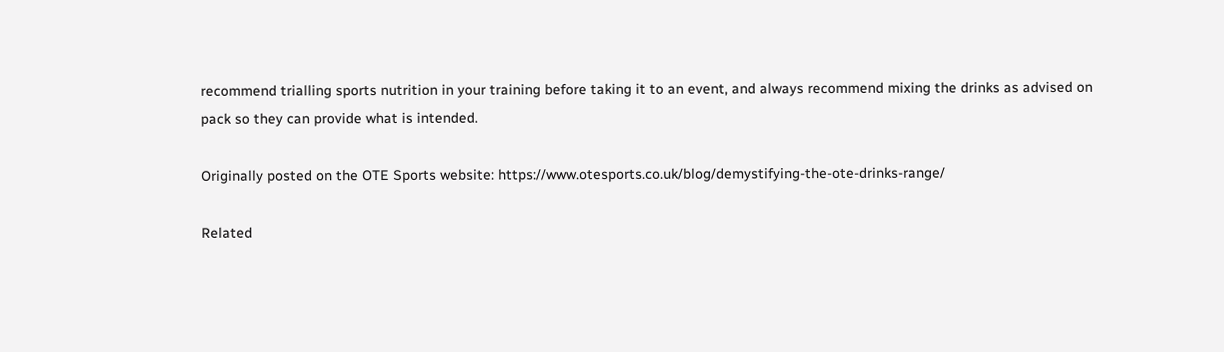recommend trialling sports nutrition in your training before taking it to an event, and always recommend mixing the drinks as advised on pack so they can provide what is intended.

Originally posted on the OTE Sports website: https://www.otesports.co.uk/blog/demystifying-the-ote-drinks-range/

Related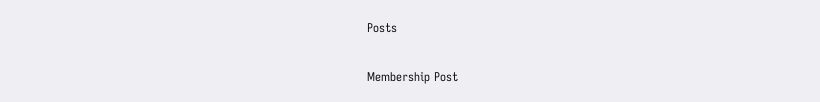Posts

Membership Post